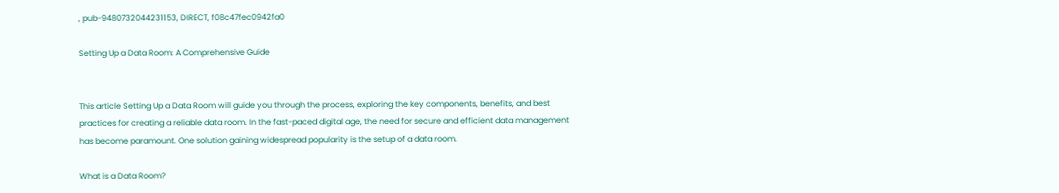, pub-9480732044231153, DIRECT, f08c47fec0942fa0

Setting Up a Data Room: A Comprehensive Guide


This article Setting Up a Data Room will guide you through the process, exploring the key components, benefits, and best practices for creating a reliable data room. In the fast-paced digital age, the need for secure and efficient data management has become paramount. One solution gaining widespread popularity is the setup of a data room.

What is a Data Room?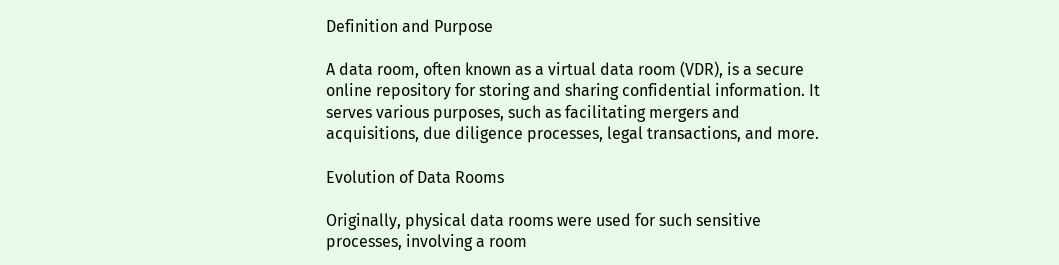Definition and Purpose

A data room, often known as a virtual data room (VDR), is a secure online repository for storing and sharing confidential information. It serves various purposes, such as facilitating mergers and acquisitions, due diligence processes, legal transactions, and more.

Evolution of Data Rooms

Originally, physical data rooms were used for such sensitive processes, involving a room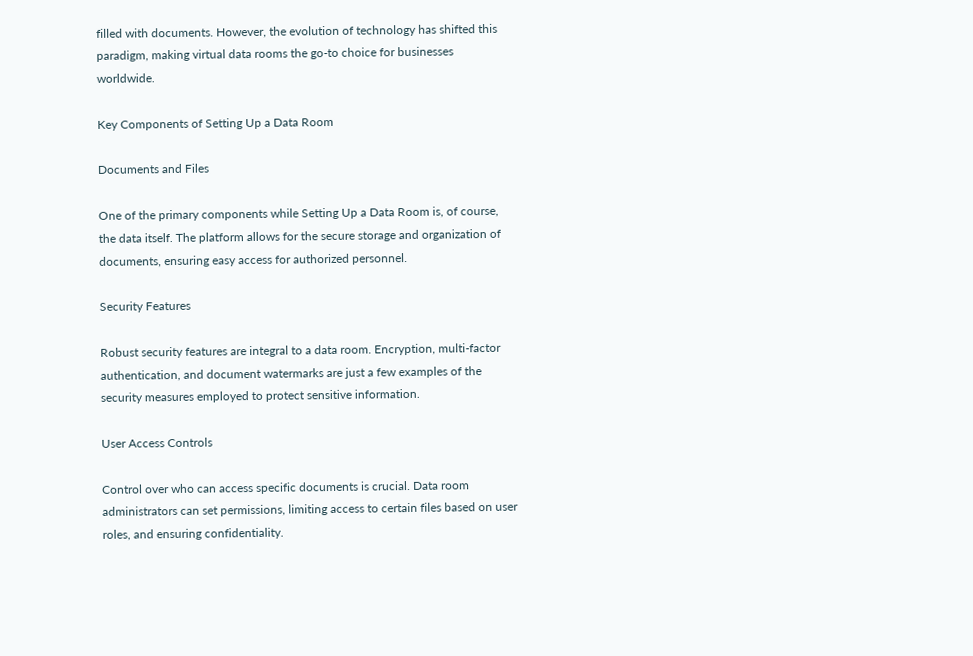filled with documents. However, the evolution of technology has shifted this paradigm, making virtual data rooms the go-to choice for businesses worldwide.

Key Components of Setting Up a Data Room

Documents and Files

One of the primary components while Setting Up a Data Room is, of course, the data itself. The platform allows for the secure storage and organization of documents, ensuring easy access for authorized personnel.

Security Features

Robust security features are integral to a data room. Encryption, multi-factor authentication, and document watermarks are just a few examples of the security measures employed to protect sensitive information.

User Access Controls

Control over who can access specific documents is crucial. Data room administrators can set permissions, limiting access to certain files based on user roles, and ensuring confidentiality.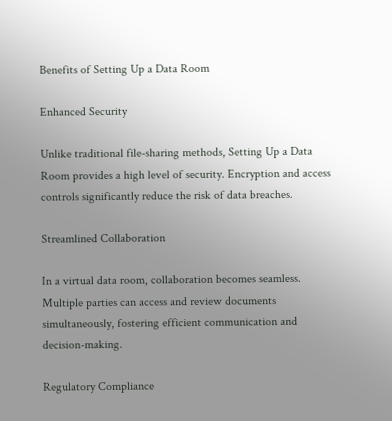Benefits of Setting Up a Data Room

Enhanced Security

Unlike traditional file-sharing methods, Setting Up a Data Room provides a high level of security. Encryption and access controls significantly reduce the risk of data breaches.

Streamlined Collaboration

In a virtual data room, collaboration becomes seamless. Multiple parties can access and review documents simultaneously, fostering efficient communication and decision-making.

Regulatory Compliance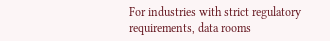For industries with strict regulatory requirements, data rooms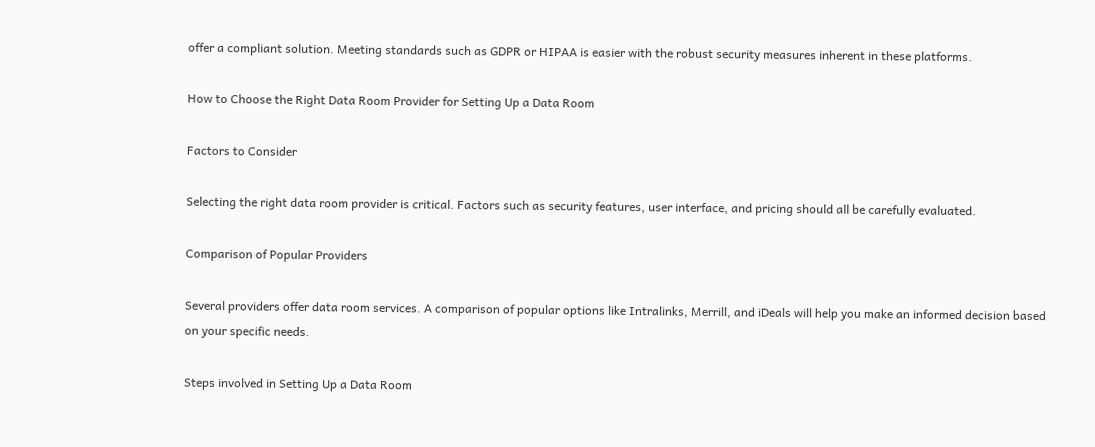offer a compliant solution. Meeting standards such as GDPR or HIPAA is easier with the robust security measures inherent in these platforms.

How to Choose the Right Data Room Provider for Setting Up a Data Room

Factors to Consider

Selecting the right data room provider is critical. Factors such as security features, user interface, and pricing should all be carefully evaluated.

Comparison of Popular Providers

Several providers offer data room services. A comparison of popular options like Intralinks, Merrill, and iDeals will help you make an informed decision based on your specific needs.

Steps involved in Setting Up a Data Room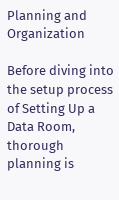Planning and Organization

Before diving into the setup process of Setting Up a Data Room, thorough planning is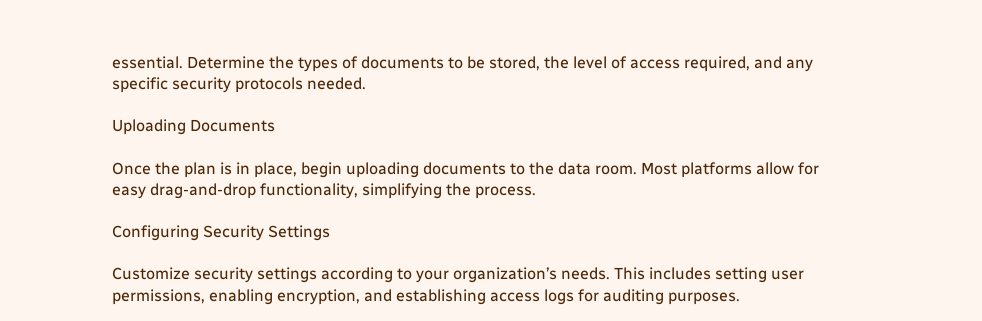essential. Determine the types of documents to be stored, the level of access required, and any specific security protocols needed.

Uploading Documents

Once the plan is in place, begin uploading documents to the data room. Most platforms allow for easy drag-and-drop functionality, simplifying the process.

Configuring Security Settings

Customize security settings according to your organization’s needs. This includes setting user permissions, enabling encryption, and establishing access logs for auditing purposes.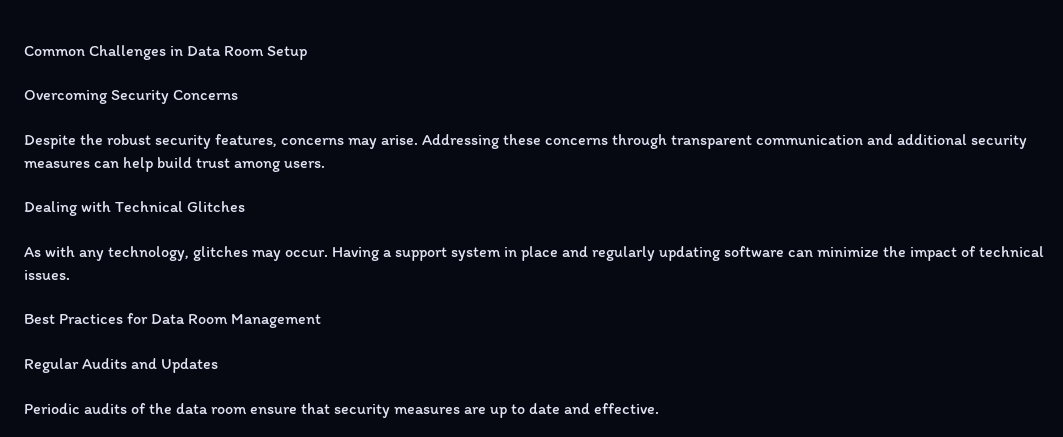Common Challenges in Data Room Setup

Overcoming Security Concerns

Despite the robust security features, concerns may arise. Addressing these concerns through transparent communication and additional security measures can help build trust among users.

Dealing with Technical Glitches

As with any technology, glitches may occur. Having a support system in place and regularly updating software can minimize the impact of technical issues.

Best Practices for Data Room Management

Regular Audits and Updates

Periodic audits of the data room ensure that security measures are up to date and effective.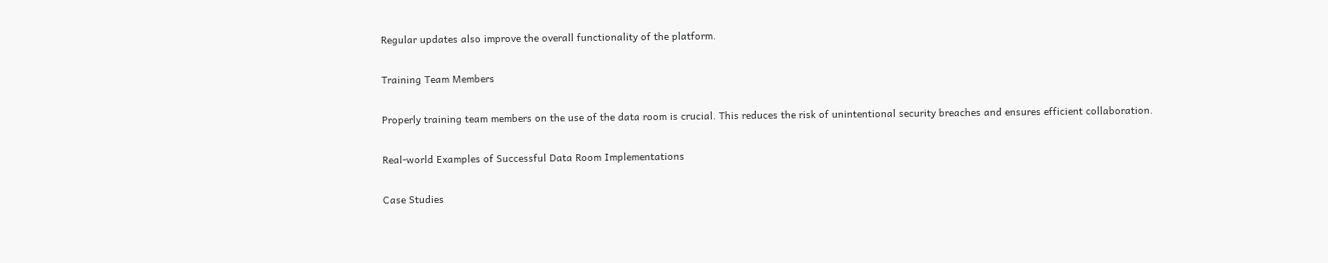Regular updates also improve the overall functionality of the platform.

Training Team Members

Properly training team members on the use of the data room is crucial. This reduces the risk of unintentional security breaches and ensures efficient collaboration.

Real-world Examples of Successful Data Room Implementations

Case Studies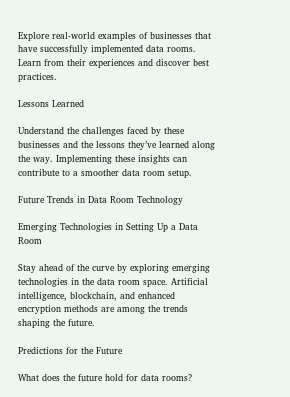Explore real-world examples of businesses that have successfully implemented data rooms. Learn from their experiences and discover best practices.

Lessons Learned

Understand the challenges faced by these businesses and the lessons they’ve learned along the way. Implementing these insights can contribute to a smoother data room setup.

Future Trends in Data Room Technology

Emerging Technologies in Setting Up a Data Room

Stay ahead of the curve by exploring emerging technologies in the data room space. Artificial intelligence, blockchain, and enhanced encryption methods are among the trends shaping the future.

Predictions for the Future

What does the future hold for data rooms?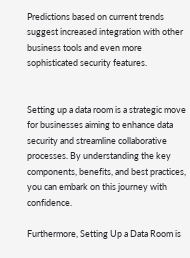Predictions based on current trends suggest increased integration with other business tools and even more sophisticated security features.


Setting up a data room is a strategic move for businesses aiming to enhance data security and streamline collaborative processes. By understanding the key components, benefits, and best practices, you can embark on this journey with confidence.

Furthermore, Setting Up a Data Room is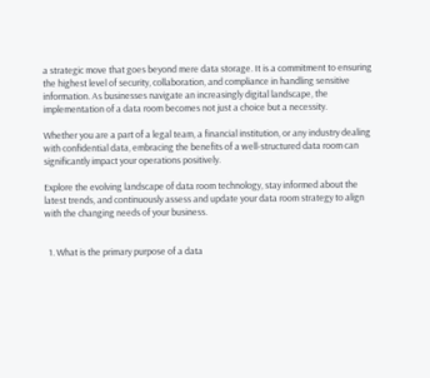a strategic move that goes beyond mere data storage. It is a commitment to ensuring the highest level of security, collaboration, and compliance in handling sensitive information. As businesses navigate an increasingly digital landscape, the implementation of a data room becomes not just a choice but a necessity.

Whether you are a part of a legal team, a financial institution, or any industry dealing with confidential data, embracing the benefits of a well-structured data room can significantly impact your operations positively.

Explore the evolving landscape of data room technology, stay informed about the latest trends, and continuously assess and update your data room strategy to align with the changing needs of your business.


  1. What is the primary purpose of a data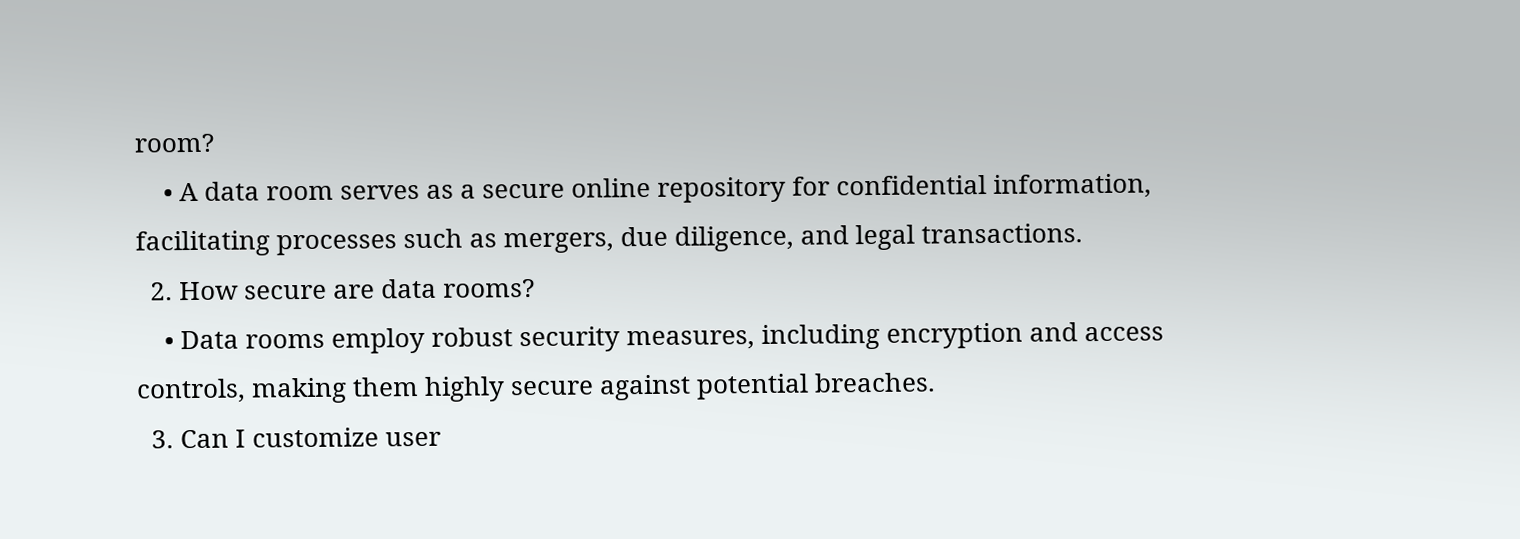room?
    • A data room serves as a secure online repository for confidential information, facilitating processes such as mergers, due diligence, and legal transactions.
  2. How secure are data rooms?
    • Data rooms employ robust security measures, including encryption and access controls, making them highly secure against potential breaches.
  3. Can I customize user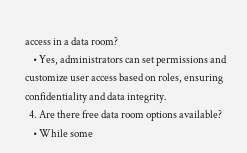access in a data room?
    • Yes, administrators can set permissions and customize user access based on roles, ensuring confidentiality and data integrity.
  4. Are there free data room options available?
    • While some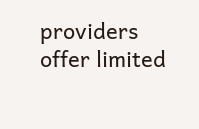providers offer limited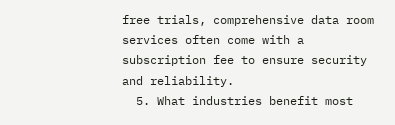free trials, comprehensive data room services often come with a subscription fee to ensure security and reliability.
  5. What industries benefit most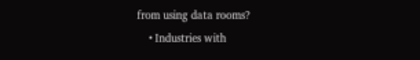from using data rooms?
    • Industries with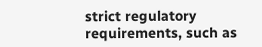strict regulatory requirements, such as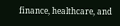finance, healthcare, and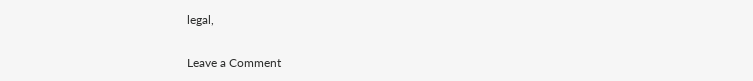legal,

Leave a Comment